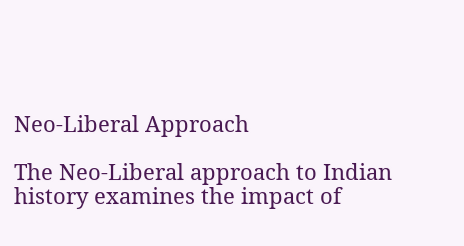Neo-Liberal Approach

The Neo-Liberal approach to Indian history examines the impact of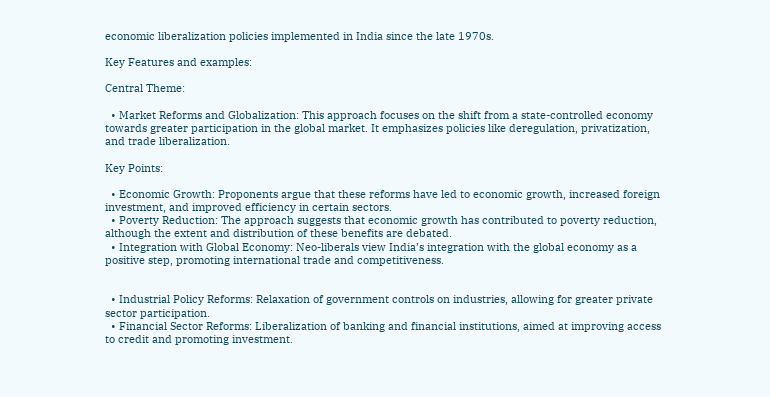economic liberalization policies implemented in India since the late 1970s.

Key Features and examples:

Central Theme:

  • Market Reforms and Globalization: This approach focuses on the shift from a state-controlled economy towards greater participation in the global market. It emphasizes policies like deregulation, privatization, and trade liberalization.

Key Points:

  • Economic Growth: Proponents argue that these reforms have led to economic growth, increased foreign investment, and improved efficiency in certain sectors.
  • Poverty Reduction: The approach suggests that economic growth has contributed to poverty reduction, although the extent and distribution of these benefits are debated.
  • Integration with Global Economy: Neo-liberals view India’s integration with the global economy as a positive step, promoting international trade and competitiveness.


  • Industrial Policy Reforms: Relaxation of government controls on industries, allowing for greater private sector participation.
  • Financial Sector Reforms: Liberalization of banking and financial institutions, aimed at improving access to credit and promoting investment.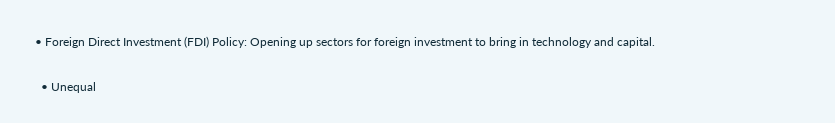• Foreign Direct Investment (FDI) Policy: Opening up sectors for foreign investment to bring in technology and capital.


  • Unequal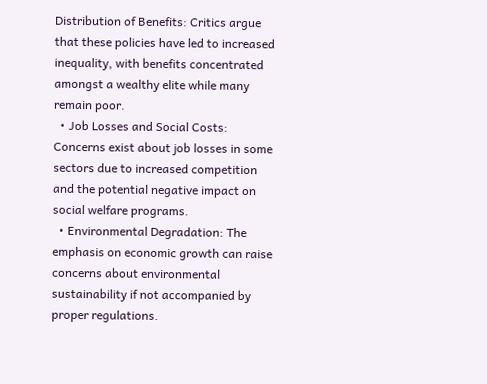Distribution of Benefits: Critics argue that these policies have led to increased inequality, with benefits concentrated amongst a wealthy elite while many remain poor.
  • Job Losses and Social Costs: Concerns exist about job losses in some sectors due to increased competition and the potential negative impact on social welfare programs.
  • Environmental Degradation: The emphasis on economic growth can raise concerns about environmental sustainability if not accompanied by proper regulations.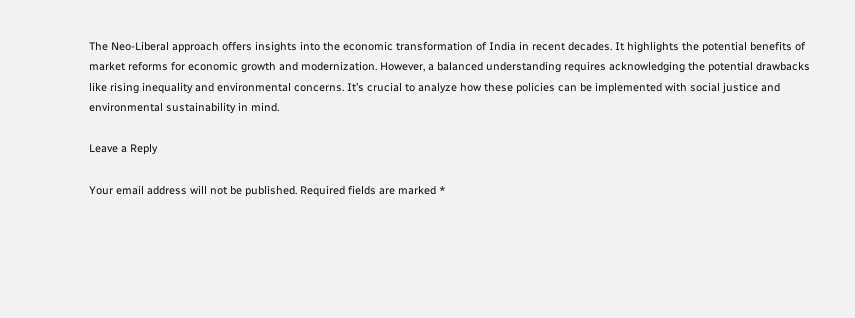The Neo-Liberal approach offers insights into the economic transformation of India in recent decades. It highlights the potential benefits of market reforms for economic growth and modernization. However, a balanced understanding requires acknowledging the potential drawbacks like rising inequality and environmental concerns. It’s crucial to analyze how these policies can be implemented with social justice and environmental sustainability in mind.

Leave a Reply

Your email address will not be published. Required fields are marked *